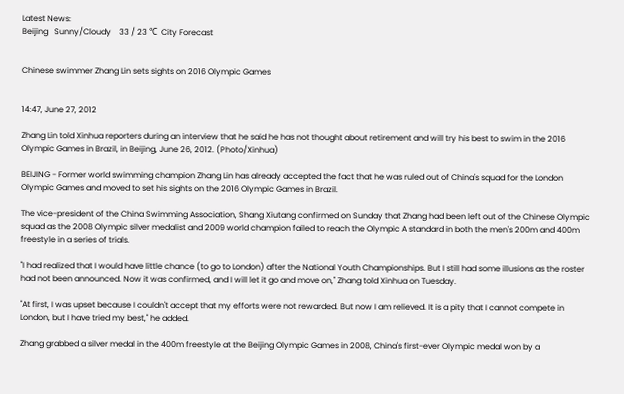Latest News:
Beijing   Sunny/Cloudy    33 / 23 ℃  City Forecast


Chinese swimmer Zhang Lin sets sights on 2016 Olympic Games


14:47, June 27, 2012

Zhang Lin told Xinhua reporters during an interview that he said he has not thought about retirement and will try his best to swim in the 2016 Olympic Games in Brazil, in Beijing, June 26, 2012. (Photo/Xinhua)

BEIJING - Former world swimming champion Zhang Lin has already accepted the fact that he was ruled out of China's squad for the London Olympic Games and moved to set his sights on the 2016 Olympic Games in Brazil.

The vice-president of the China Swimming Association, Shang Xiutang confirmed on Sunday that Zhang had been left out of the Chinese Olympic squad as the 2008 Olympic silver medalist and 2009 world champion failed to reach the Olympic A standard in both the men's 200m and 400m freestyle in a series of trials.

"I had realized that I would have little chance (to go to London) after the National Youth Championships. But I still had some illusions as the roster had not been announced. Now it was confirmed, and I will let it go and move on," Zhang told Xinhua on Tuesday.

"At first, I was upset because I couldn't accept that my efforts were not rewarded. But now I am relieved. It is a pity that I cannot compete in London, but I have tried my best," he added.

Zhang grabbed a silver medal in the 400m freestyle at the Beijing Olympic Games in 2008, China's first-ever Olympic medal won by a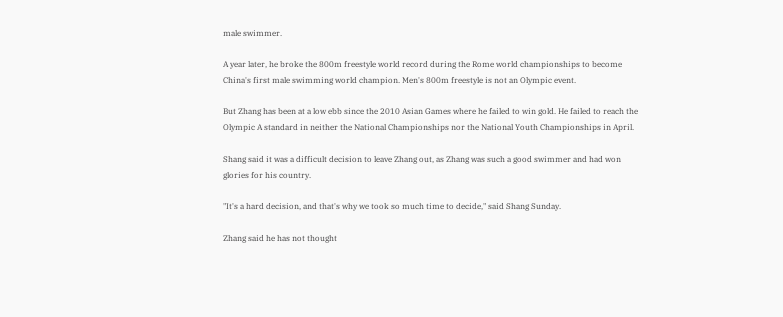male swimmer.

A year later, he broke the 800m freestyle world record during the Rome world championships to become China's first male swimming world champion. Men's 800m freestyle is not an Olympic event.

But Zhang has been at a low ebb since the 2010 Asian Games where he failed to win gold. He failed to reach the Olympic A standard in neither the National Championships nor the National Youth Championships in April.

Shang said it was a difficult decision to leave Zhang out, as Zhang was such a good swimmer and had won glories for his country.

"It's a hard decision, and that's why we took so much time to decide," said Shang Sunday.

Zhang said he has not thought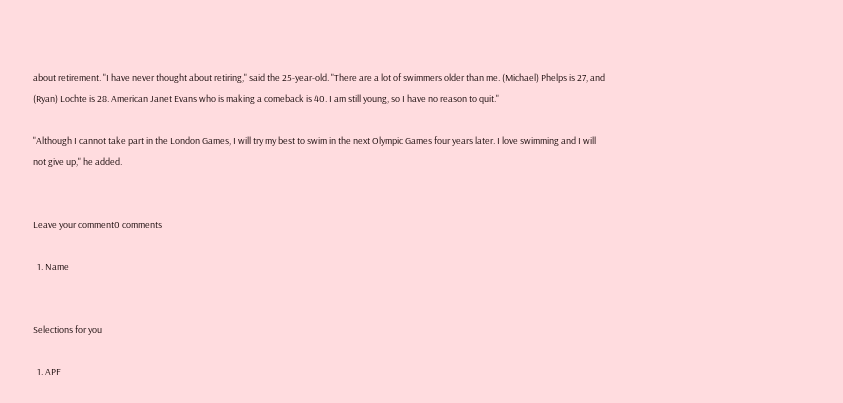about retirement. "I have never thought about retiring," said the 25-year-old. "There are a lot of swimmers older than me. (Michael) Phelps is 27, and (Ryan) Lochte is 28. American Janet Evans who is making a comeback is 40. I am still young, so I have no reason to quit."

"Although I cannot take part in the London Games, I will try my best to swim in the next Olympic Games four years later. I love swimming and I will not give up," he added.


Leave your comment0 comments

  1. Name


Selections for you

  1. APF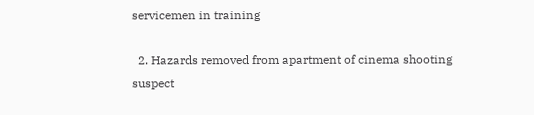servicemen in training

  2. Hazards removed from apartment of cinema shooting suspect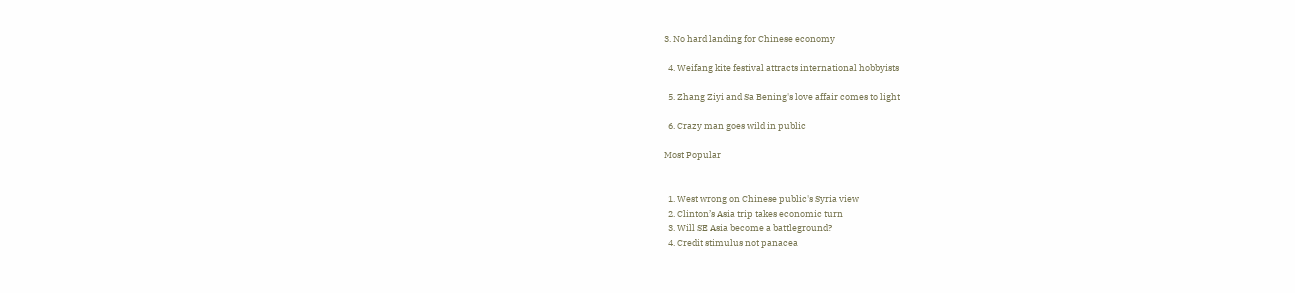3. No hard landing for Chinese economy

  4. Weifang kite festival attracts international hobbyists

  5. Zhang Ziyi and Sa Bening's love affair comes to light

  6. Crazy man goes wild in public

Most Popular


  1. West wrong on Chinese public's Syria view
  2. Clinton’s Asia trip takes economic turn
  3. Will SE Asia become a battleground?
  4. Credit stimulus not panacea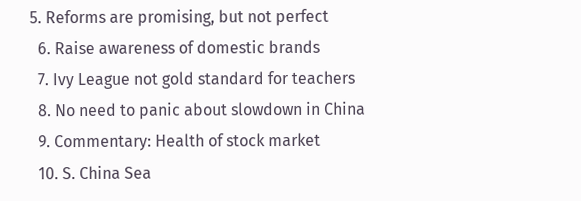5. Reforms are promising, but not perfect
  6. Raise awareness of domestic brands
  7. Ivy League not gold standard for teachers
  8. No need to panic about slowdown in China
  9. Commentary: Health of stock market
  10. S. China Sea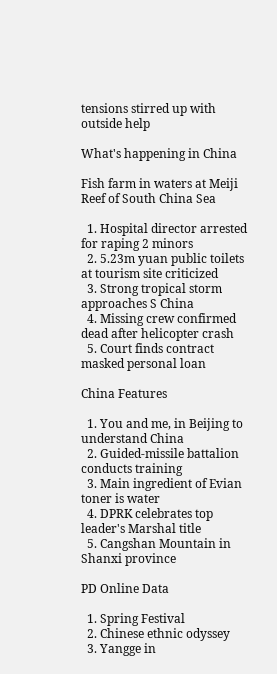tensions stirred up with outside help

What's happening in China

Fish farm in waters at Meiji Reef of South China Sea

  1. Hospital director arrested for raping 2 minors
  2. 5.23m yuan public toilets at tourism site criticized
  3. Strong tropical storm approaches S China
  4. Missing crew confirmed dead after helicopter crash
  5. Court finds contract masked personal loan

China Features

  1. You and me, in Beijing to understand China
  2. Guided-missile battalion conducts training
  3. Main ingredient of Evian toner is water
  4. DPRK celebrates top leader's Marshal title
  5. Cangshan Mountain in Shanxi province

PD Online Data

  1. Spring Festival
  2. Chinese ethnic odyssey
  3. Yangge in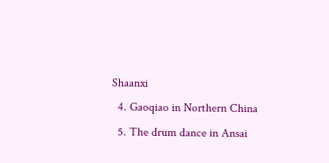Shaanxi
  4. Gaoqiao in Northern China
  5. The drum dance in Ansai